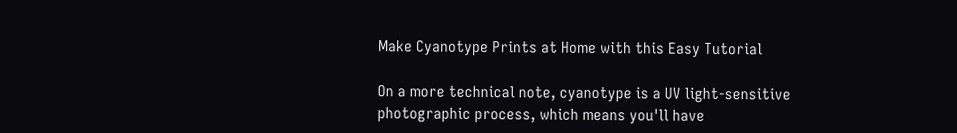Make Cyanotype Prints at Home with this Easy Tutorial

On a more technical note, cyanotype is a UV light-sensitive photographic process, which means you'll have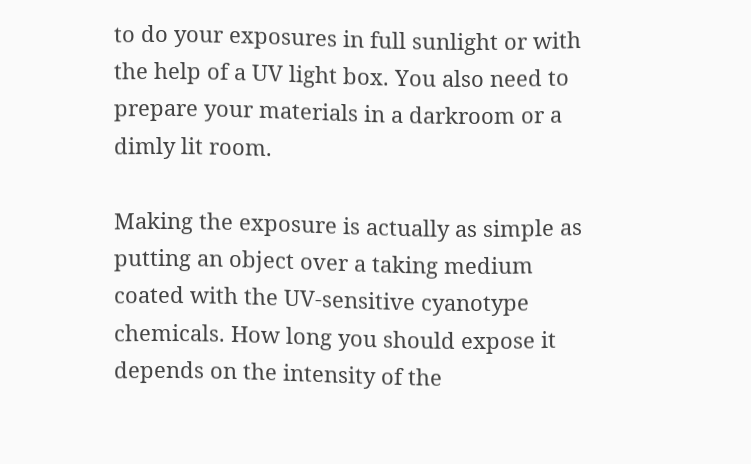to do your exposures in full sunlight or with the help of a UV light box. You also need to prepare your materials in a darkroom or a dimly lit room.

Making the exposure is actually as simple as putting an object over a taking medium coated with the UV-sensitive cyanotype chemicals. How long you should expose it depends on the intensity of the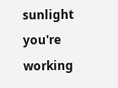sunlight you're working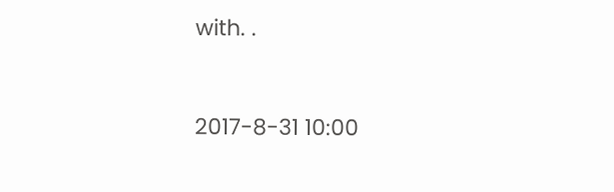with. .


2017-8-31 10:00